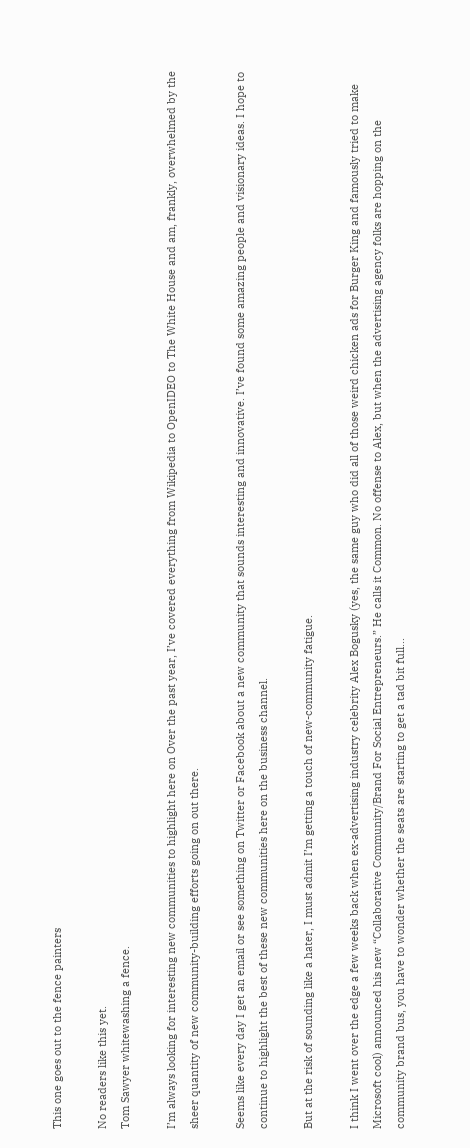This one goes out to the fence painters

No readers like this yet.
Tom Sawyer whitewashing a fence.

I’m always looking for interesting new communities to highlight here on Over the past year, I’ve covered everything from Wikipedia to OpenIDEO to The White House and am, frankly, overwhelmed by the sheer quantity of new community-building efforts going on out there.

Seems like every day I get an email or see something on Twitter or Facebook about a new community that sounds interesting and innovative. I’ve found some amazing people and visionary ideas. I hope to continue to highlight the best of these new communities here on the business channel.

But at the risk of sounding like a hater, I must admit I’m getting a touch of new-community fatigue.

I think I went over the edge a few weeks back when ex-advertising industry celebrity Alex Bogusky (yes, the same guy who did all of those weird chicken ads for Burger King and famously tried to make Microsoft cool) announced his new “Collaborative Community/Brand For Social Entrepreneurs.” He calls it Common. No offense to Alex, but when the advertising agency folks are hopping on the community brand bus, you have to wonder whether the seats are starting to get a tad bit full...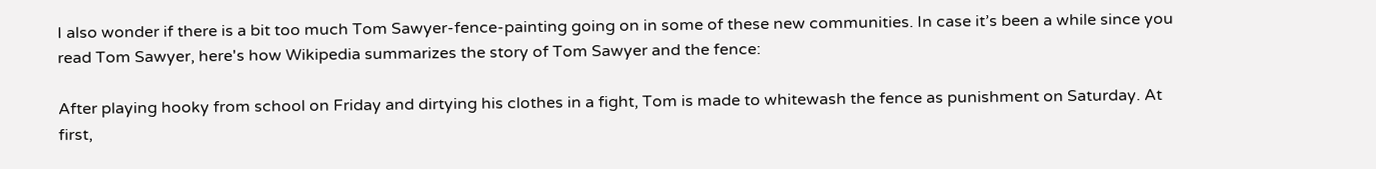I also wonder if there is a bit too much Tom Sawyer-fence-painting going on in some of these new communities. In case it’s been a while since you read Tom Sawyer, here's how Wikipedia summarizes the story of Tom Sawyer and the fence:

After playing hooky from school on Friday and dirtying his clothes in a fight, Tom is made to whitewash the fence as punishment on Saturday. At first,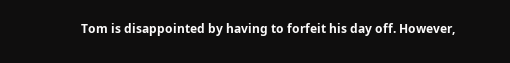Tom is disappointed by having to forfeit his day off. However,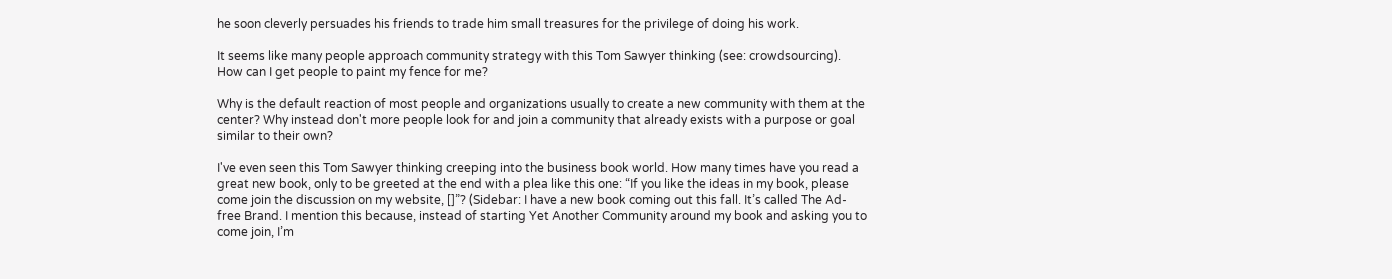he soon cleverly persuades his friends to trade him small treasures for the privilege of doing his work.

It seems like many people approach community strategy with this Tom Sawyer thinking (see: crowdsourcing). How can I get people to paint my fence for me?

Why is the default reaction of most people and organizations usually to create a new community with them at the center? Why instead don't more people look for and join a community that already exists with a purpose or goal similar to their own?

I've even seen this Tom Sawyer thinking creeping into the business book world. How many times have you read a great new book, only to be greeted at the end with a plea like this one: “If you like the ideas in my book, please come join the discussion on my website, []”? (Sidebar: I have a new book coming out this fall. It’s called The Ad-free Brand. I mention this because, instead of starting Yet Another Community around my book and asking you to come join, I’m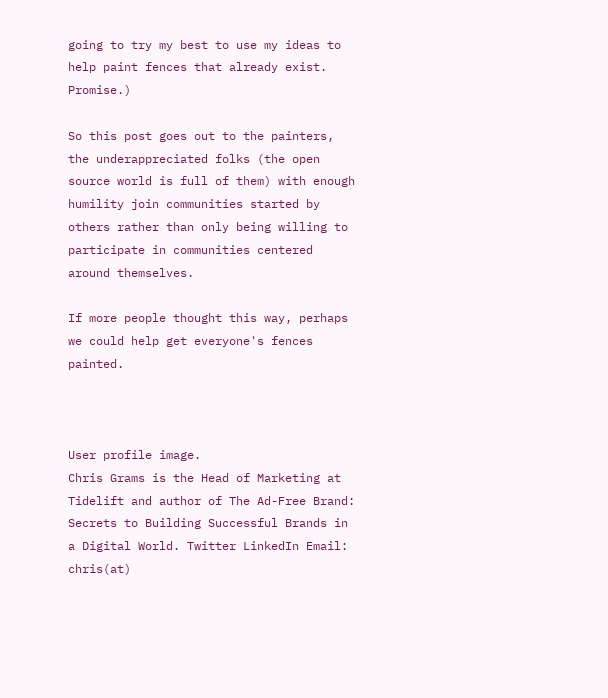going to try my best to use my ideas to help paint fences that already exist. Promise.)

So this post goes out to the painters, the underappreciated folks (the open source world is full of them) with enough humility join communities started by others rather than only being willing to participate in communities centered around themselves.

If more people thought this way, perhaps we could help get everyone's fences painted.



User profile image.
Chris Grams is the Head of Marketing at Tidelift and author of The Ad-Free Brand: Secrets to Building Successful Brands in a Digital World. Twitter LinkedIn Email: chris(at)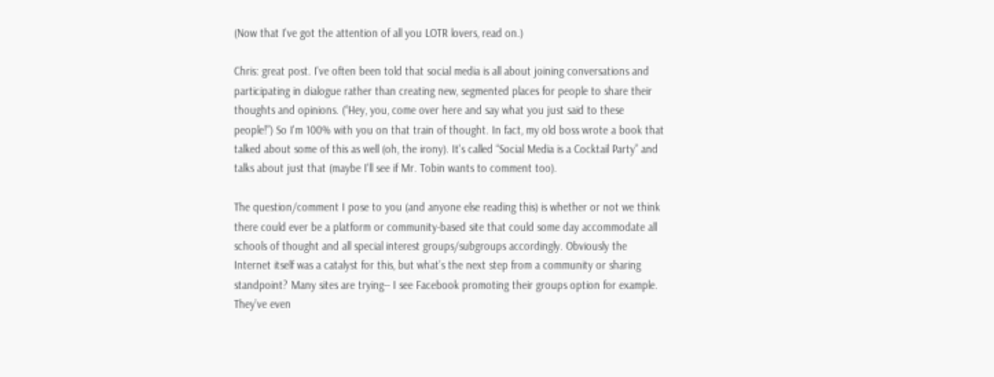(Now that I've got the attention of all you LOTR lovers, read on.)

Chris: great post. I've often been told that social media is all about joining conversations and participating in dialogue rather than creating new, segmented places for people to share their thoughts and opinions. (“Hey, you, come over here and say what you just said to these people!”) So I'm 100% with you on that train of thought. In fact, my old boss wrote a book that talked about some of this as well (oh, the irony). It's called “Social Media is a Cocktail Party” and talks about just that (maybe I'll see if Mr. Tobin wants to comment too).

The question/comment I pose to you (and anyone else reading this) is whether or not we think there could ever be a platform or community-based site that could some day accommodate all schools of thought and all special interest groups/subgroups accordingly. Obviously the Internet itself was a catalyst for this, but what’s the next step from a community or sharing standpoint? Many sites are trying-- I see Facebook promoting their groups option for example. They’ve even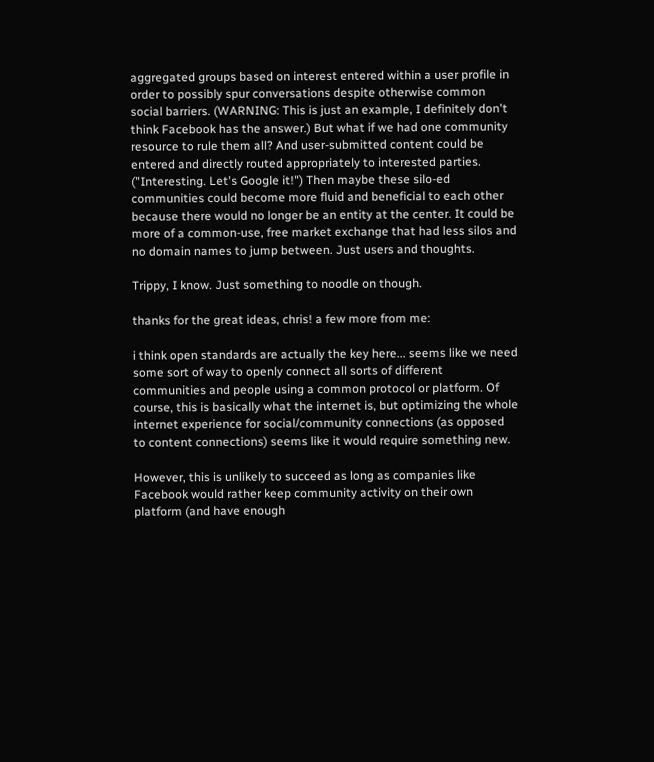aggregated groups based on interest entered within a user profile in order to possibly spur conversations despite otherwise common social barriers. (WARNING: This is just an example, I definitely don't think Facebook has the answer.) But what if we had one community resource to rule them all? And user-submitted content could be entered and directly routed appropriately to interested parties. ("Interesting. Let's Google it!") Then maybe these silo-ed communities could become more fluid and beneficial to each other because there would no longer be an entity at the center. It could be more of a common-use, free market exchange that had less silos and no domain names to jump between. Just users and thoughts.

Trippy, I know. Just something to noodle on though.

thanks for the great ideas, chris! a few more from me:

i think open standards are actually the key here... seems like we need some sort of way to openly connect all sorts of different communities and people using a common protocol or platform. Of course, this is basically what the internet is, but optimizing the whole internet experience for social/community connections (as opposed to content connections) seems like it would require something new.

However, this is unlikely to succeed as long as companies like Facebook would rather keep community activity on their own platform (and have enough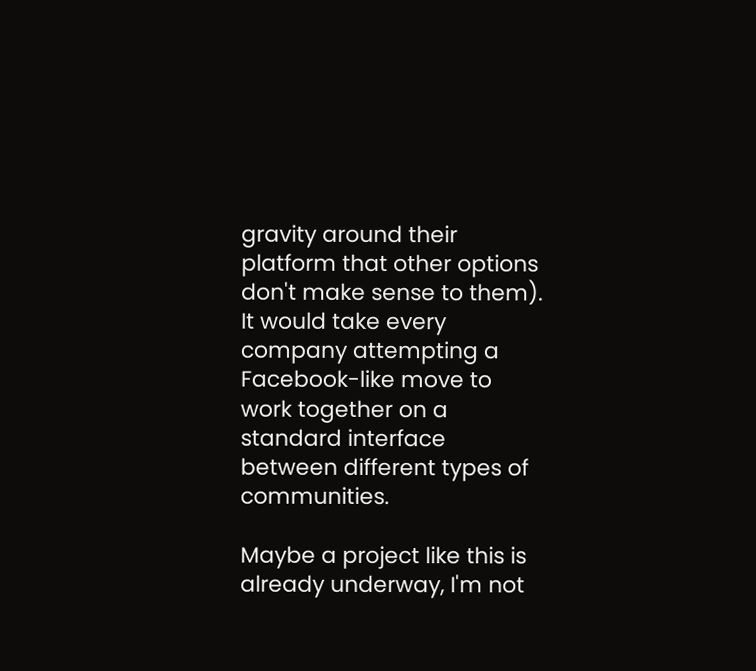gravity around their platform that other options don't make sense to them). It would take every company attempting a Facebook-like move to work together on a standard interface between different types of communities.

Maybe a project like this is already underway, I'm not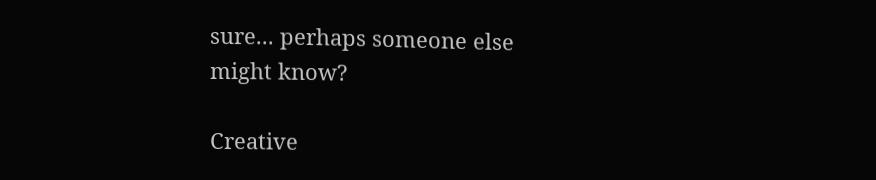sure... perhaps someone else might know?

Creative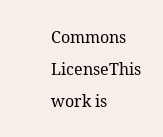Commons LicenseThis work is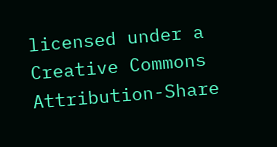licensed under a Creative Commons Attribution-Share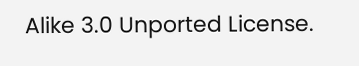Alike 3.0 Unported License.